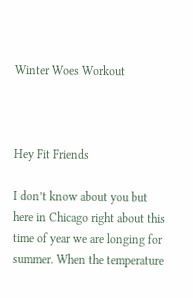Winter Woes Workout



Hey Fit Friends

I don’t know about you but here in Chicago right about this time of year we are longing for summer. When the temperature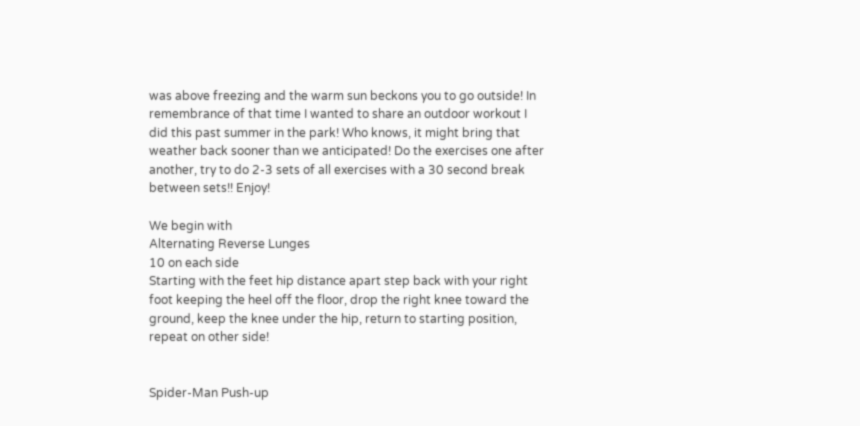was above freezing and the warm sun beckons you to go outside! In remembrance of that time I wanted to share an outdoor workout I did this past summer in the park! Who knows, it might bring that weather back sooner than we anticipated! Do the exercises one after another, try to do 2-3 sets of all exercises with a 30 second break between sets!! Enjoy!

We begin with
Alternating Reverse Lunges
10 on each side
Starting with the feet hip distance apart step back with your right foot keeping the heel off the floor, drop the right knee toward the ground, keep the knee under the hip, return to starting position, repeat on other side!


Spider-Man Push-up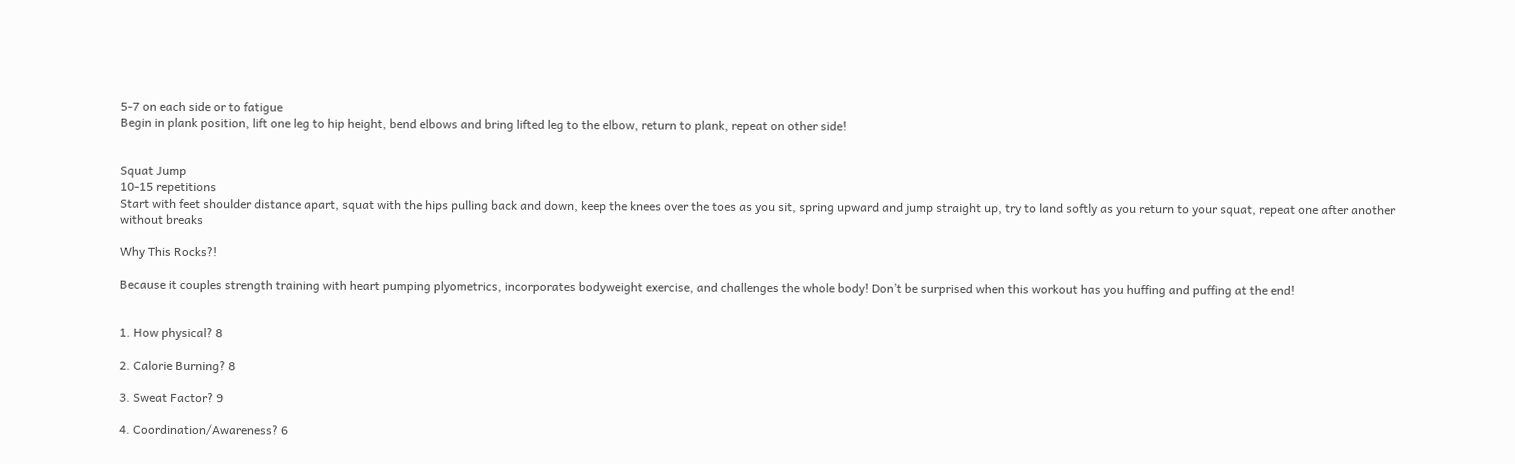5-7 on each side or to fatigue
Begin in plank position, lift one leg to hip height, bend elbows and bring lifted leg to the elbow, return to plank, repeat on other side!


Squat Jump
10-15 repetitions
Start with feet shoulder distance apart, squat with the hips pulling back and down, keep the knees over the toes as you sit, spring upward and jump straight up, try to land softly as you return to your squat, repeat one after another without breaks

Why This Rocks?!

Because it couples strength training with heart pumping plyometrics, incorporates bodyweight exercise, and challenges the whole body! Don’t be surprised when this workout has you huffing and puffing at the end!


1. How physical? 8

2. Calorie Burning? 8

3. Sweat Factor? 9

4. Coordination/Awareness? 6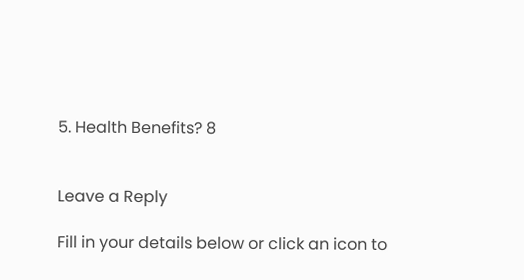5. Health Benefits? 8


Leave a Reply

Fill in your details below or click an icon to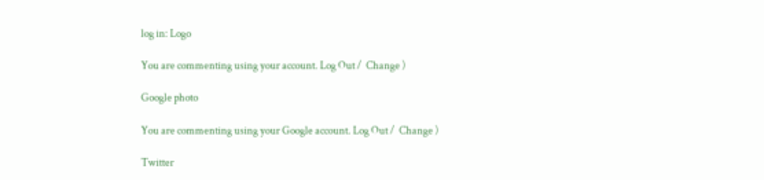log in: Logo

You are commenting using your account. Log Out /  Change )

Google photo

You are commenting using your Google account. Log Out /  Change )

Twitter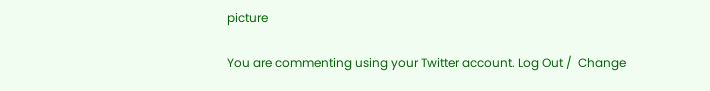picture

You are commenting using your Twitter account. Log Out /  Change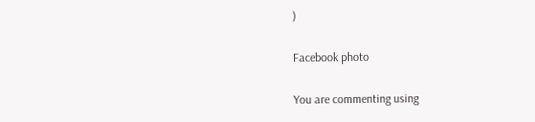)

Facebook photo

You are commenting using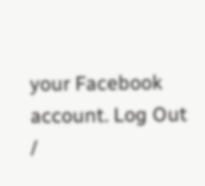your Facebook account. Log Out /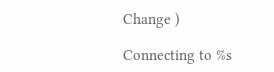Change )

Connecting to %s